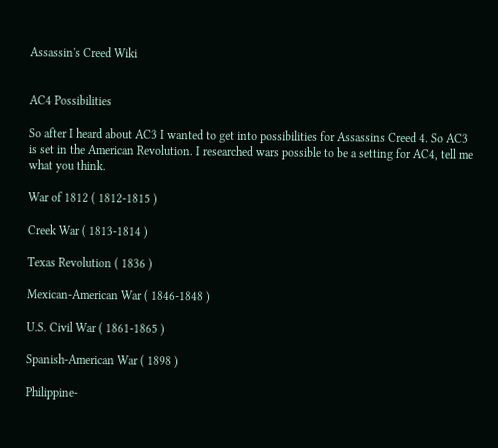Assassin's Creed Wiki


AC4 Possibilities

So after I heard about AC3 I wanted to get into possibilities for Assassins Creed 4. So AC3 is set in the American Revolution. I researched wars possible to be a setting for AC4, tell me what you think.

War of 1812 ( 1812-1815 )

Creek War ( 1813-1814 )

Texas Revolution ( 1836 )

Mexican-American War ( 1846-1848 )

U.S. Civil War ( 1861-1865 )

Spanish-American War ( 1898 )

Philippine-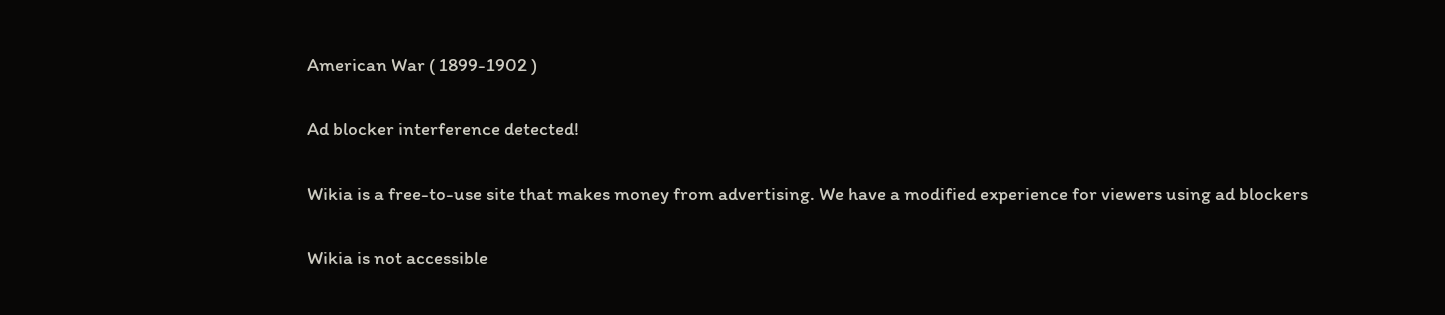American War ( 1899-1902 )

Ad blocker interference detected!

Wikia is a free-to-use site that makes money from advertising. We have a modified experience for viewers using ad blockers

Wikia is not accessible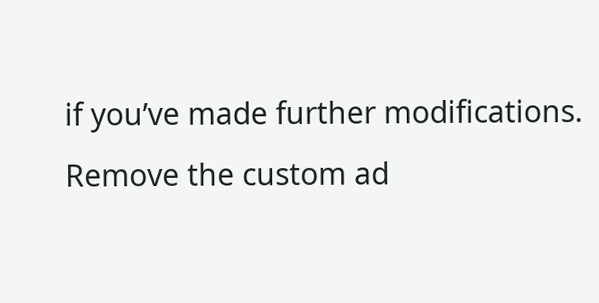if you’ve made further modifications. Remove the custom ad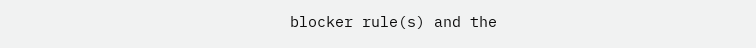blocker rule(s) and the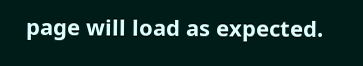page will load as expected.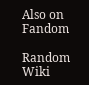Also on Fandom

Random Wiki